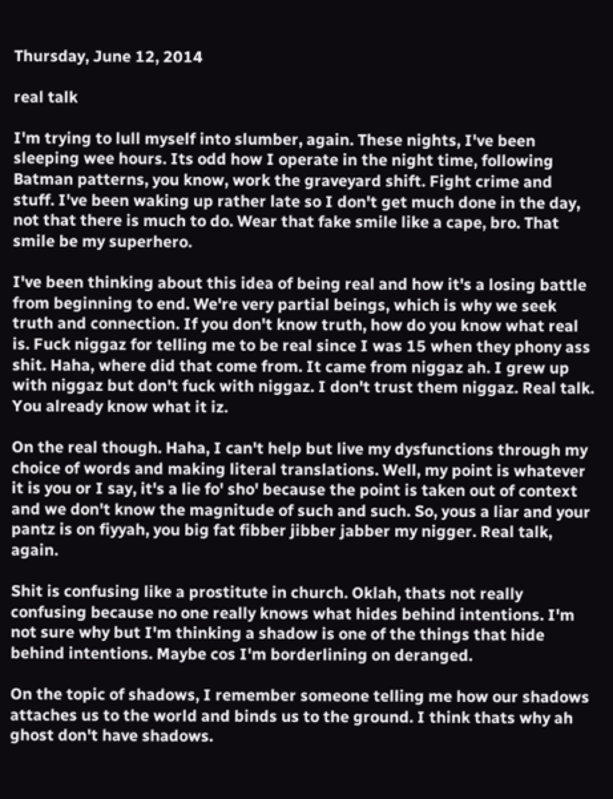Thursday, June 12, 2014

real talk

I'm trying to lull myself into slumber, again. These nights, I've been sleeping wee hours. Its odd how I operate in the night time, following Batman patterns, you know, work the graveyard shift. Fight crime and stuff. I've been waking up rather late so I don't get much done in the day, not that there is much to do. Wear that fake smile like a cape, bro. That smile be my superhero.

I've been thinking about this idea of being real and how it's a losing battle from beginning to end. We're very partial beings, which is why we seek truth and connection. If you don't know truth, how do you know what real is. Fuck niggaz for telling me to be real since I was 15 when they phony ass shit. Haha, where did that come from. It came from niggaz ah. I grew up with niggaz but don't fuck with niggaz. I don't trust them niggaz. Real talk. You already know what it iz.

On the real though. Haha, I can't help but live my dysfunctions through my choice of words and making literal translations. Well, my point is whatever it is you or I say, it's a lie fo' sho' because the point is taken out of context and we don't know the magnitude of such and such. So, yous a liar and your pantz is on fiyyah, you big fat fibber jibber jabber my nigger. Real talk, again.

Shit is confusing like a prostitute in church. Oklah, thats not really confusing because no one really knows what hides behind intentions. I'm not sure why but I'm thinking a shadow is one of the things that hide behind intentions. Maybe cos I'm borderlining on deranged.

On the topic of shadows, I remember someone telling me how our shadows attaches us to the world and binds us to the ground. I think thats why ah ghost don't have shadows.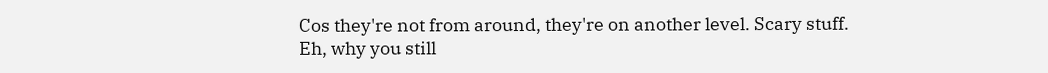Cos they're not from around, they're on another level. Scary stuff. Eh, why you still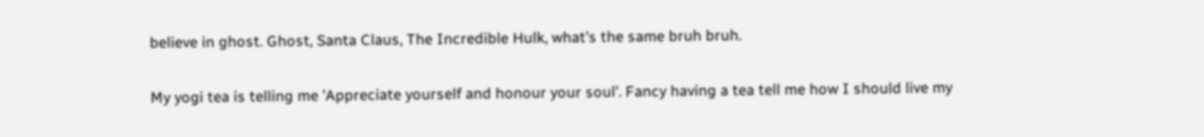believe in ghost. Ghost, Santa Claus, The Incredible Hulk, what's the same bruh bruh.

My yogi tea is telling me 'Appreciate yourself and honour your soul'. Fancy having a tea tell me how I should live my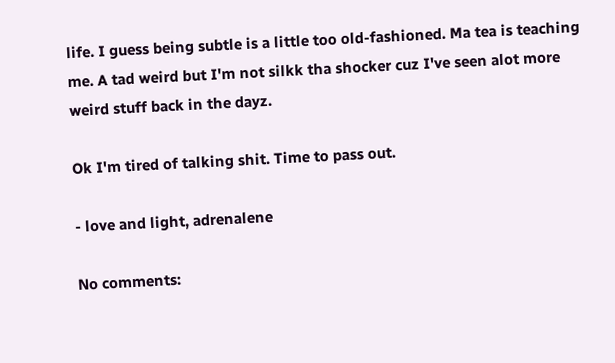life. I guess being subtle is a little too old-fashioned. Ma tea is teaching me. A tad weird but I'm not silkk tha shocker cuz I've seen alot more weird stuff back in the dayz.

Ok I'm tired of talking shit. Time to pass out.

- love and light, adrenalene

No comments: